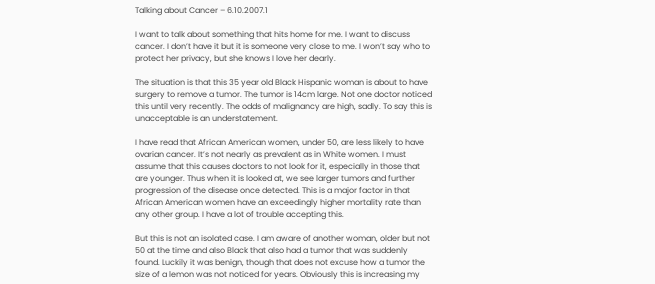Talking about Cancer – 6.10.2007.1

I want to talk about something that hits home for me. I want to discuss cancer. I don’t have it but it is someone very close to me. I won’t say who to protect her privacy, but she knows I love her dearly.

The situation is that this 35 year old Black Hispanic woman is about to have surgery to remove a tumor. The tumor is 14cm large. Not one doctor noticed this until very recently. The odds of malignancy are high, sadly. To say this is unacceptable is an understatement.

I have read that African American women, under 50, are less likely to have ovarian cancer. It’s not nearly as prevalent as in White women. I must assume that this causes doctors to not look for it, especially in those that are younger. Thus when it is looked at, we see larger tumors and further progression of the disease once detected. This is a major factor in that African American women have an exceedingly higher mortality rate than any other group. I have a lot of trouble accepting this.

But this is not an isolated case. I am aware of another woman, older but not 50 at the time and also Black that also had a tumor that was suddenly found. Luckily it was benign, though that does not excuse how a tumor the size of a lemon was not noticed for years. Obviously this is increasing my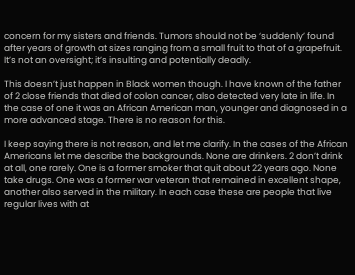concern for my sisters and friends. Tumors should not be ‘suddenly’ found after years of growth at sizes ranging from a small fruit to that of a grapefruit. It’s not an oversight; it’s insulting and potentially deadly.

This doesn’t just happen in Black women though. I have known of the father of 2 close friends that died of colon cancer, also detected very late in life. In the case of one it was an African American man, younger and diagnosed in a more advanced stage. There is no reason for this.

I keep saying there is not reason, and let me clarify. In the cases of the African Americans let me describe the backgrounds. None are drinkers. 2 don’t drink at all, one rarely. One is a former smoker that quit about 22 years ago. None take drugs. One was a former war veteran that remained in excellent shape, another also served in the military. In each case these are people that live regular lives with at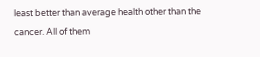least better than average health other than the cancer. All of them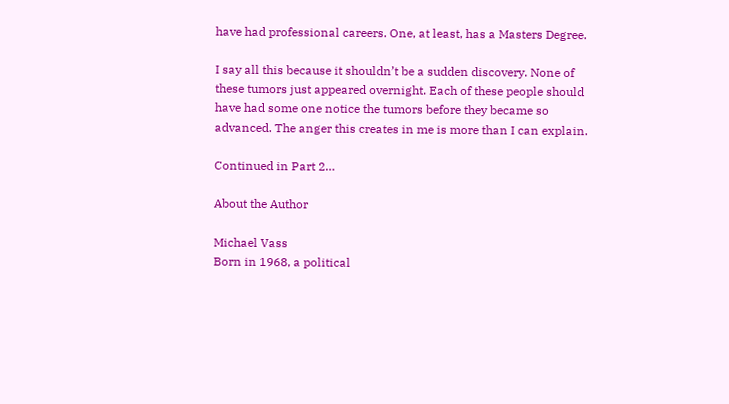have had professional careers. One, at least, has a Masters Degree.

I say all this because it shouldn’t be a sudden discovery. None of these tumors just appeared overnight. Each of these people should have had some one notice the tumors before they became so advanced. The anger this creates in me is more than I can explain.

Continued in Part 2…

About the Author

Michael Vass
Born in 1968, a political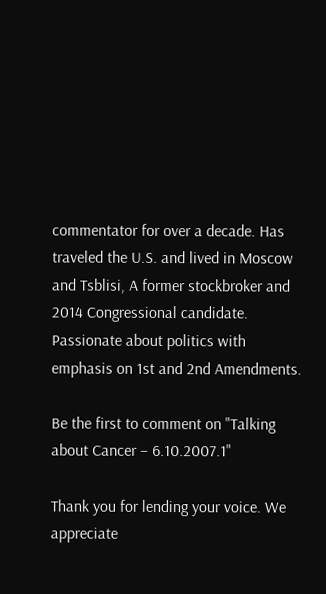commentator for over a decade. Has traveled the U.S. and lived in Moscow and Tsblisi, A former stockbroker and 2014 Congressional candidate. Passionate about politics with emphasis on 1st and 2nd Amendments.

Be the first to comment on "Talking about Cancer – 6.10.2007.1"

Thank you for lending your voice. We appreciate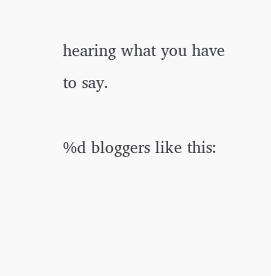hearing what you have to say.

%d bloggers like this: